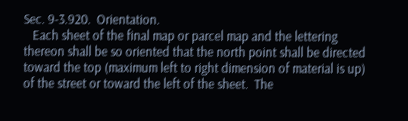Sec. 9-3.920.  Orientation.
   Each sheet of the final map or parcel map and the lettering thereon shall be so oriented that the north point shall be directed toward the top (maximum left to right dimension of material is up) of the street or toward the left of the sheet.  The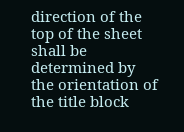direction of the top of the sheet shall be determined by the orientation of the title block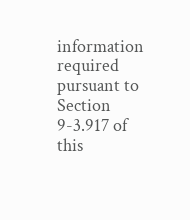information required pursuant to Section 9-3.917 of this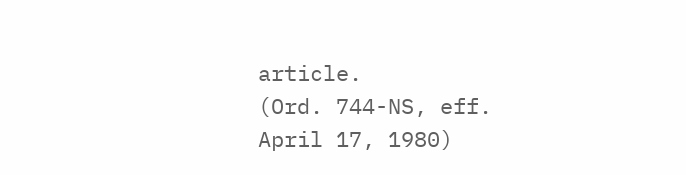article.
(Ord. 744-NS, eff. April 17, 1980)